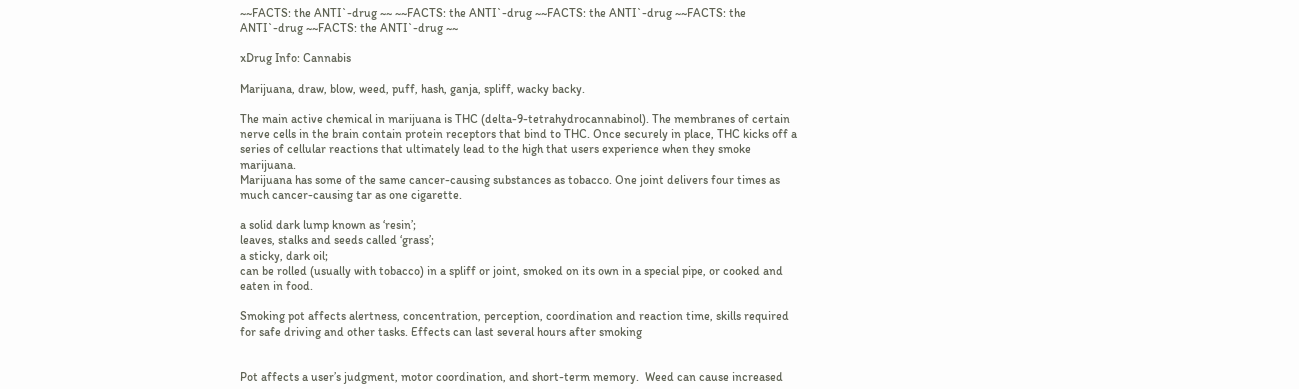~~FACTS: the ANTI`-drug ~~ ~~FACTS: the ANTI`-drug ~~FACTS: the ANTI`-drug ~~FACTS: the ANTI`-drug ~~FACTS: the ANTI`-drug ~~

xDrug Info: Cannabis

Marijuana, draw, blow, weed, puff, hash, ganja, spliff, wacky backy.

The main active chemical in marijuana is THC (delta-9-tetrahydrocannabinol). The membranes of certain nerve cells in the brain contain protein receptors that bind to THC. Once securely in place, THC kicks off a series of cellular reactions that ultimately lead to the high that users experience when they smoke marijuana.
Marijuana has some of the same cancer-causing substances as tobacco. One joint delivers four times as much cancer-causing tar as one cigarette.

a solid dark lump known as ‘resin’;
leaves, stalks and seeds called ‘grass’;
a sticky, dark oil;
can be rolled (usually with tobacco) in a spliff or joint, smoked on its own in a special pipe, or cooked and eaten in food.

Smoking pot affects alertness, concentration, perception, coordination and reaction time, skills required for safe driving and other tasks. Effects can last several hours after smoking


Pot affects a user’s judgment, motor coordination, and short-term memory.  Weed can cause increased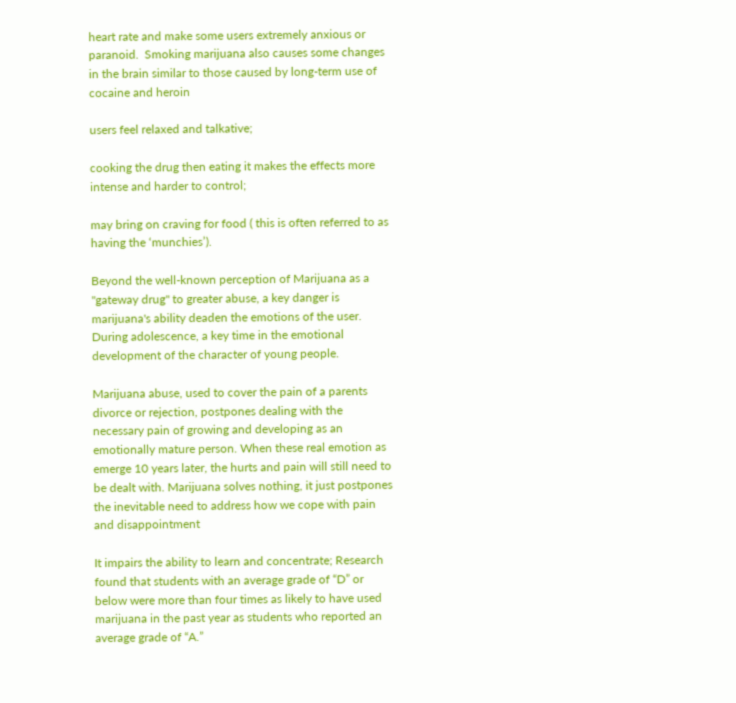heart rate and make some users extremely anxious or paranoid.  Smoking marijuana also causes some changes in the brain similar to those caused by long-term use of cocaine and heroin

users feel relaxed and talkative;

cooking the drug then eating it makes the effects more intense and harder to control;

may bring on craving for food ( this is often referred to as having the ‘munchies’).

Beyond the well-known perception of Marijuana as a "gateway drug" to greater abuse, a key danger is marijuana's ability deaden the emotions of the user. During adolescence, a key time in the emotional development of the character of young people.

Marijuana abuse, used to cover the pain of a parents divorce or rejection, postpones dealing with the necessary pain of growing and developing as an emotionally mature person. When these real emotion as emerge 10 years later, the hurts and pain will still need to be dealt with. Marijuana solves nothing, it just postpones the inevitable need to address how we cope with pain and disappointment

It impairs the ability to learn and concentrate; Research found that students with an average grade of “D” or below were more than four times as likely to have used marijuana in the past year as students who reported an average grade of “A.”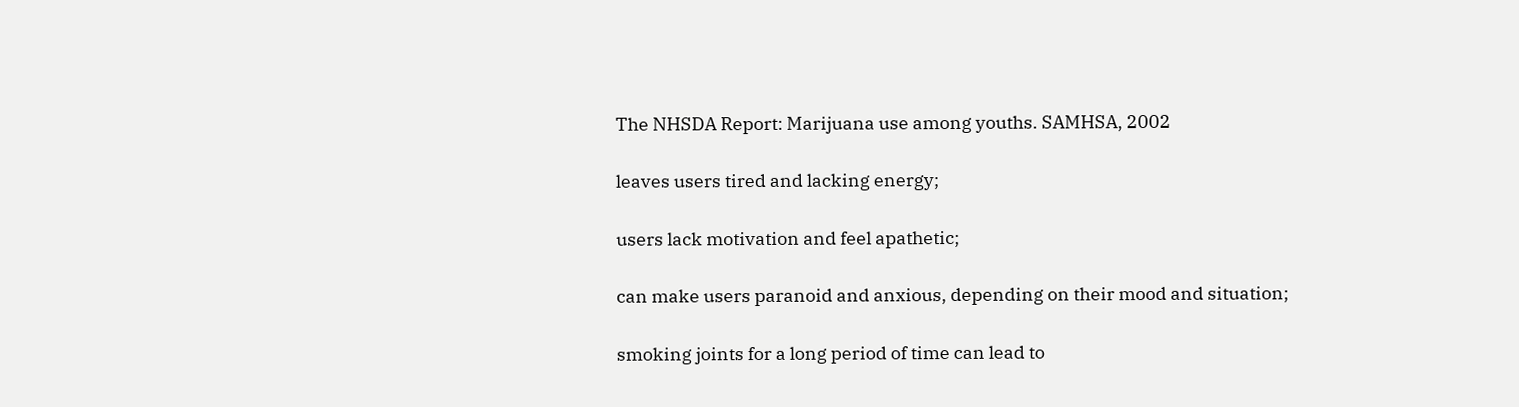The NHSDA Report: Marijuana use among youths. SAMHSA, 2002

leaves users tired and lacking energy;

users lack motivation and feel apathetic;

can make users paranoid and anxious, depending on their mood and situation;

smoking joints for a long period of time can lead to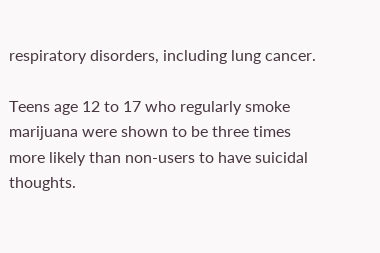respiratory disorders, including lung cancer.

Teens age 12 to 17 who regularly smoke marijuana were shown to be three times more likely than non-users to have suicidal thoughts.